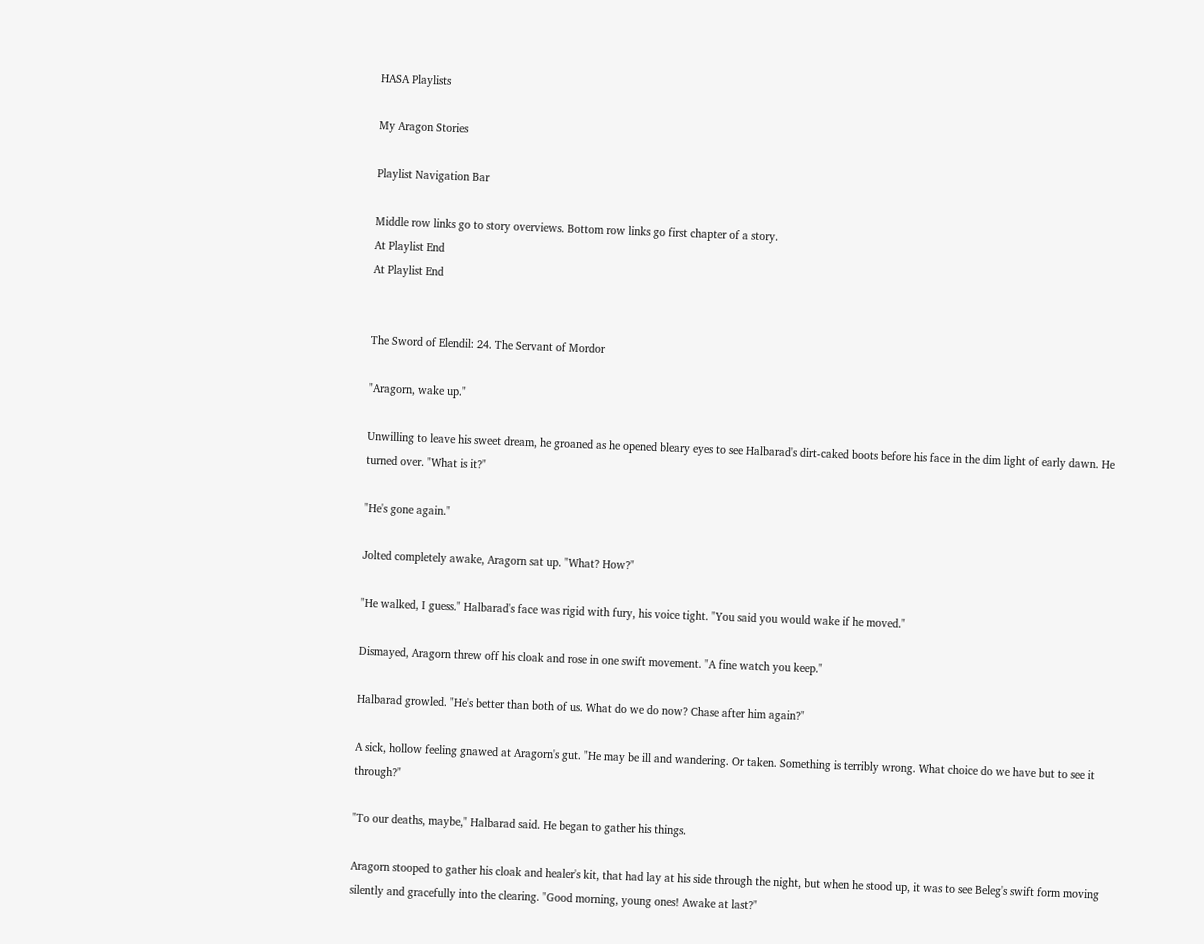HASA Playlists

My Aragon Stories

Playlist Navigation Bar

Middle row links go to story overviews. Bottom row links go first chapter of a story.
At Playlist End
At Playlist End


The Sword of Elendil: 24. The Servant of Mordor

"Aragorn, wake up."

Unwilling to leave his sweet dream, he groaned as he opened bleary eyes to see Halbarad's dirt-caked boots before his face in the dim light of early dawn. He turned over. "What is it?"

"He's gone again."

Jolted completely awake, Aragorn sat up. "What? How?"

"He walked, I guess." Halbarad's face was rigid with fury, his voice tight. "You said you would wake if he moved."

Dismayed, Aragorn threw off his cloak and rose in one swift movement. "A fine watch you keep."

Halbarad growled. "He's better than both of us. What do we do now? Chase after him again?"

A sick, hollow feeling gnawed at Aragorn's gut. "He may be ill and wandering. Or taken. Something is terribly wrong. What choice do we have but to see it through?"

"To our deaths, maybe," Halbarad said. He began to gather his things.

Aragorn stooped to gather his cloak and healer's kit, that had lay at his side through the night, but when he stood up, it was to see Beleg's swift form moving silently and gracefully into the clearing. "Good morning, young ones! Awake at last?"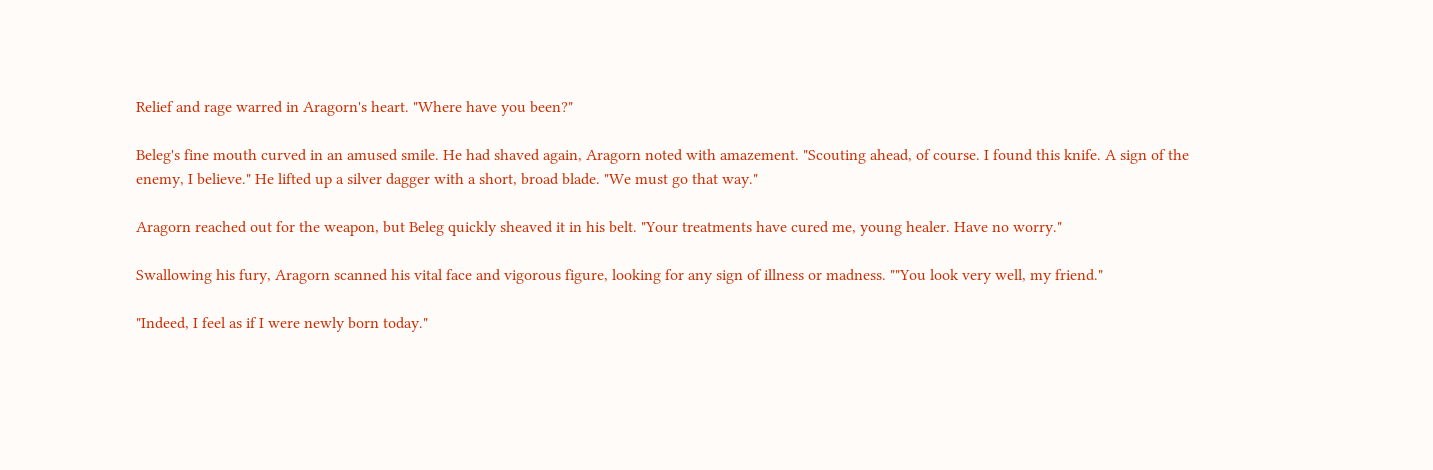Relief and rage warred in Aragorn's heart. "Where have you been?"

Beleg's fine mouth curved in an amused smile. He had shaved again, Aragorn noted with amazement. "Scouting ahead, of course. I found this knife. A sign of the enemy, I believe." He lifted up a silver dagger with a short, broad blade. "We must go that way."

Aragorn reached out for the weapon, but Beleg quickly sheaved it in his belt. "Your treatments have cured me, young healer. Have no worry."

Swallowing his fury, Aragorn scanned his vital face and vigorous figure, looking for any sign of illness or madness. ""You look very well, my friend."

"Indeed, I feel as if I were newly born today."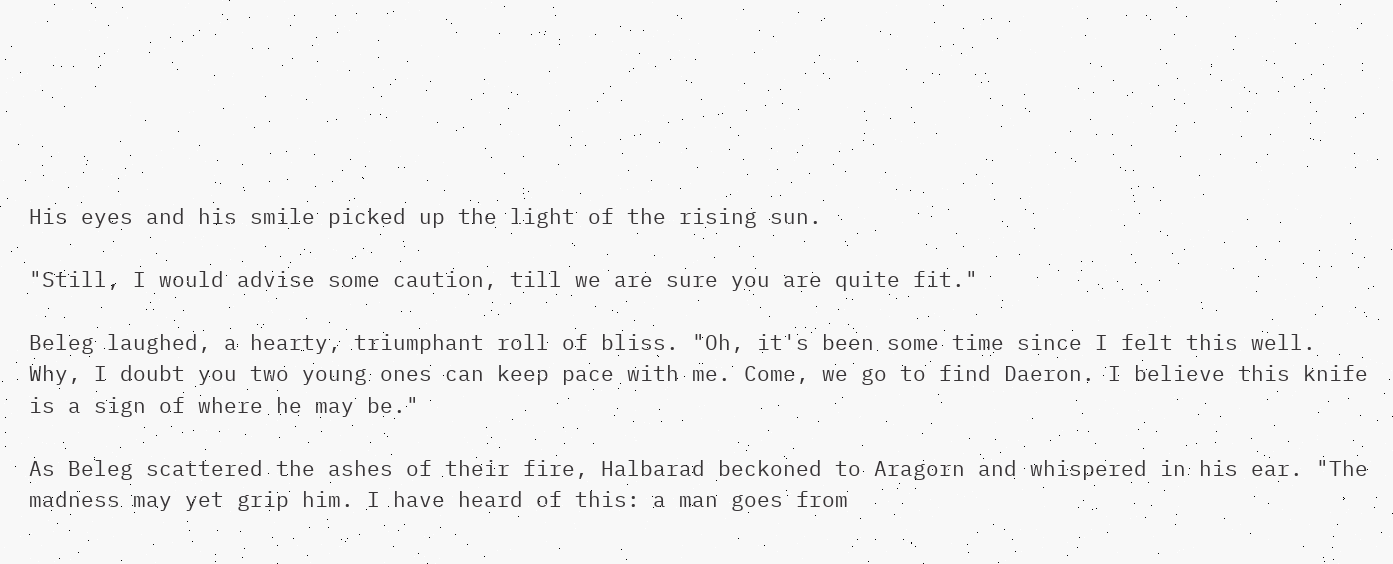His eyes and his smile picked up the light of the rising sun.

"Still, I would advise some caution, till we are sure you are quite fit."

Beleg laughed, a hearty, triumphant roll of bliss. "Oh, it's been some time since I felt this well. Why, I doubt you two young ones can keep pace with me. Come, we go to find Daeron. I believe this knife is a sign of where he may be."

As Beleg scattered the ashes of their fire, Halbarad beckoned to Aragorn and whispered in his ear. "The madness may yet grip him. I have heard of this: a man goes from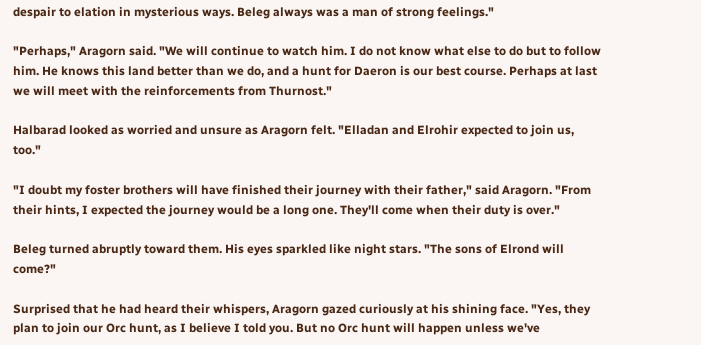despair to elation in mysterious ways. Beleg always was a man of strong feelings."

"Perhaps," Aragorn said. "We will continue to watch him. I do not know what else to do but to follow him. He knows this land better than we do, and a hunt for Daeron is our best course. Perhaps at last we will meet with the reinforcements from Thurnost."

Halbarad looked as worried and unsure as Aragorn felt. "Elladan and Elrohir expected to join us, too."

"I doubt my foster brothers will have finished their journey with their father," said Aragorn. "From their hints, I expected the journey would be a long one. They'll come when their duty is over."

Beleg turned abruptly toward them. His eyes sparkled like night stars. "The sons of Elrond will come?"

Surprised that he had heard their whispers, Aragorn gazed curiously at his shining face. "Yes, they plan to join our Orc hunt, as I believe I told you. But no Orc hunt will happen unless we've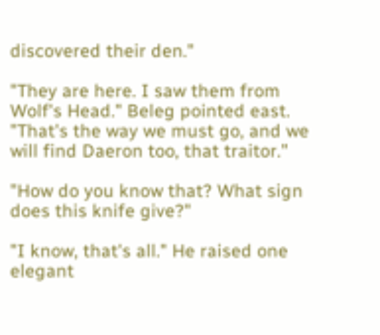discovered their den."

"They are here. I saw them from Wolf's Head." Beleg pointed east. "That's the way we must go, and we will find Daeron too, that traitor."

"How do you know that? What sign does this knife give?"

"I know, that's all." He raised one elegant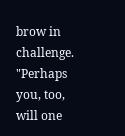brow in challenge. "Perhaps you, too, will one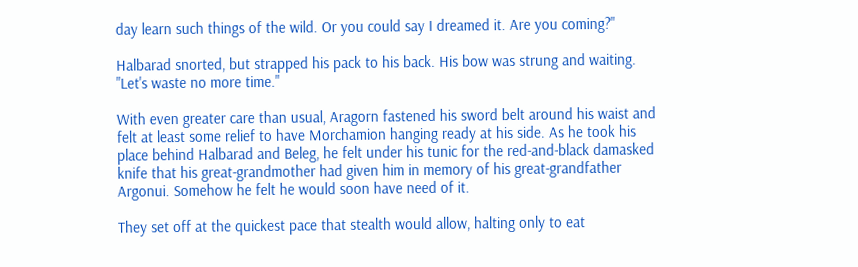day learn such things of the wild. Or you could say I dreamed it. Are you coming?"

Halbarad snorted, but strapped his pack to his back. His bow was strung and waiting. "Let's waste no more time."

With even greater care than usual, Aragorn fastened his sword belt around his waist and felt at least some relief to have Morchamion hanging ready at his side. As he took his place behind Halbarad and Beleg, he felt under his tunic for the red-and-black damasked knife that his great-grandmother had given him in memory of his great-grandfather Argonui. Somehow he felt he would soon have need of it.

They set off at the quickest pace that stealth would allow, halting only to eat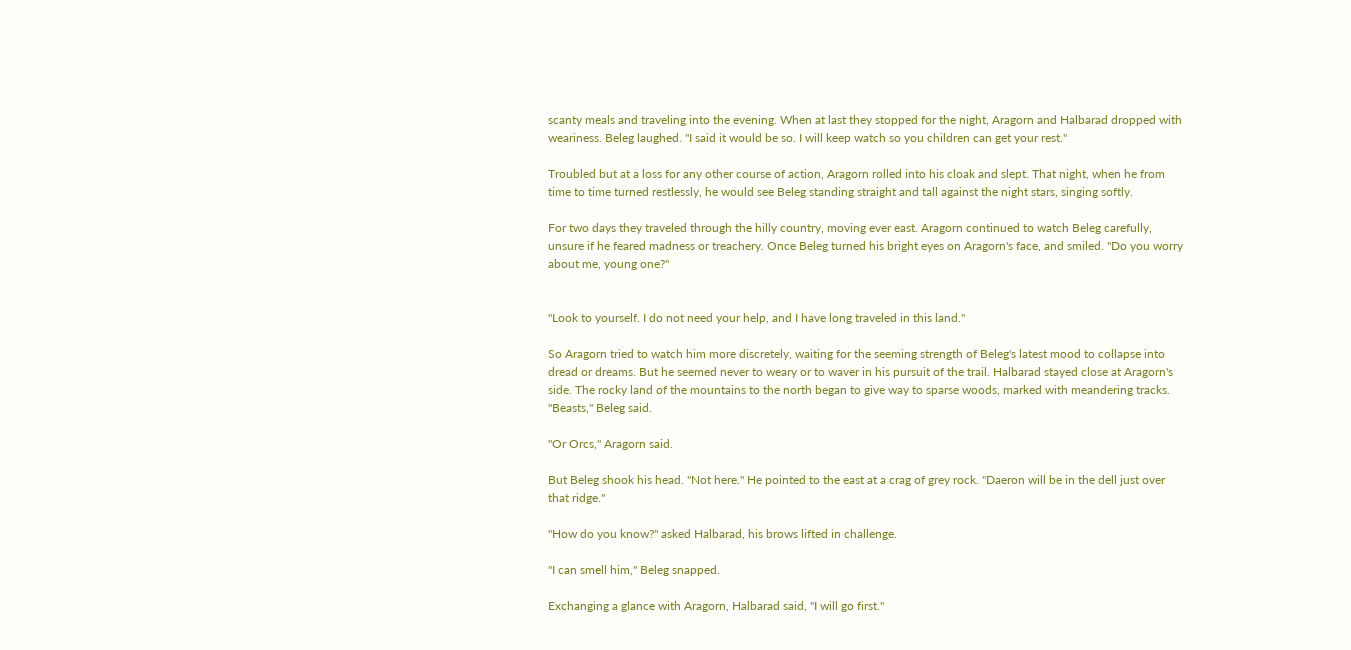scanty meals and traveling into the evening. When at last they stopped for the night, Aragorn and Halbarad dropped with weariness. Beleg laughed. "I said it would be so. I will keep watch so you children can get your rest."

Troubled but at a loss for any other course of action, Aragorn rolled into his cloak and slept. That night, when he from time to time turned restlessly, he would see Beleg standing straight and tall against the night stars, singing softly.

For two days they traveled through the hilly country, moving ever east. Aragorn continued to watch Beleg carefully, unsure if he feared madness or treachery. Once Beleg turned his bright eyes on Aragorn's face, and smiled. "Do you worry about me, young one?"


"Look to yourself. I do not need your help, and I have long traveled in this land."

So Aragorn tried to watch him more discretely, waiting for the seeming strength of Beleg's latest mood to collapse into dread or dreams. But he seemed never to weary or to waver in his pursuit of the trail. Halbarad stayed close at Aragorn's side. The rocky land of the mountains to the north began to give way to sparse woods, marked with meandering tracks. "Beasts," Beleg said.

"Or Orcs," Aragorn said.

But Beleg shook his head. "Not here." He pointed to the east at a crag of grey rock. "Daeron will be in the dell just over that ridge."

"How do you know?" asked Halbarad, his brows lifted in challenge.

"I can smell him," Beleg snapped.

Exchanging a glance with Aragorn, Halbarad said, "I will go first."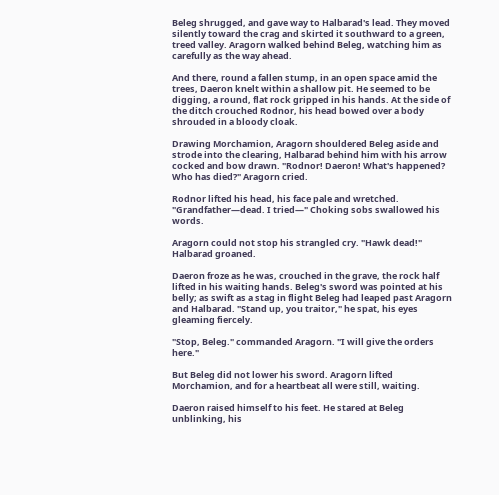Beleg shrugged, and gave way to Halbarad's lead. They moved silently toward the crag and skirted it southward to a green, treed valley. Aragorn walked behind Beleg, watching him as carefully as the way ahead.

And there, round a fallen stump, in an open space amid the trees, Daeron knelt within a shallow pit. He seemed to be digging, a round, flat rock gripped in his hands. At the side of the ditch crouched Rodnor, his head bowed over a body shrouded in a bloody cloak.

Drawing Morchamion, Aragorn shouldered Beleg aside and strode into the clearing, Halbarad behind him with his arrow cocked and bow drawn. "Rodnor! Daeron! What's happened? Who has died?" Aragorn cried.

Rodnor lifted his head, his face pale and wretched. "Grandfather—dead. I tried—" Choking sobs swallowed his words.

Aragorn could not stop his strangled cry. "Hawk dead!" Halbarad groaned.

Daeron froze as he was, crouched in the grave, the rock half lifted in his waiting hands. Beleg's sword was pointed at his belly; as swift as a stag in flight Beleg had leaped past Aragorn and Halbarad. "Stand up, you traitor," he spat, his eyes gleaming fiercely.

"Stop, Beleg." commanded Aragorn. "I will give the orders here."

But Beleg did not lower his sword. Aragorn lifted Morchamion, and for a heartbeat all were still, waiting.

Daeron raised himself to his feet. He stared at Beleg unblinking, his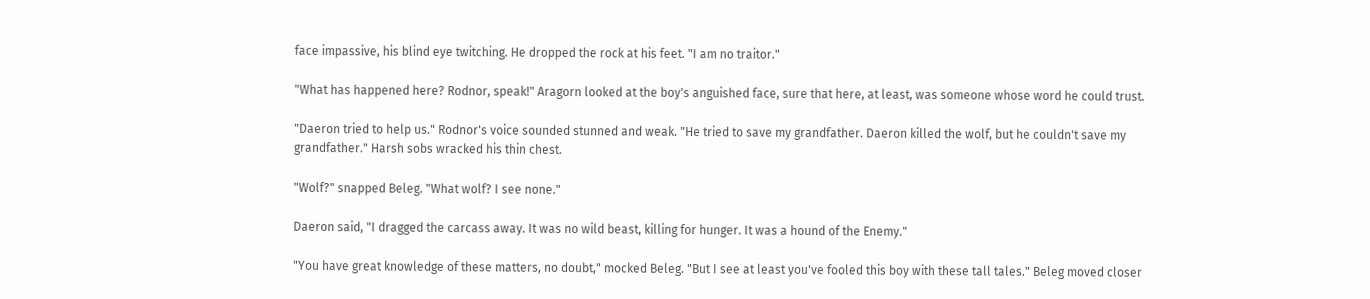face impassive, his blind eye twitching. He dropped the rock at his feet. "I am no traitor."

"What has happened here? Rodnor, speak!" Aragorn looked at the boy's anguished face, sure that here, at least, was someone whose word he could trust.

"Daeron tried to help us." Rodnor's voice sounded stunned and weak. "He tried to save my grandfather. Daeron killed the wolf, but he couldn't save my grandfather." Harsh sobs wracked his thin chest.

"Wolf?" snapped Beleg. "What wolf? I see none."

Daeron said, "I dragged the carcass away. It was no wild beast, killing for hunger. It was a hound of the Enemy."

"You have great knowledge of these matters, no doubt," mocked Beleg. "But I see at least you've fooled this boy with these tall tales." Beleg moved closer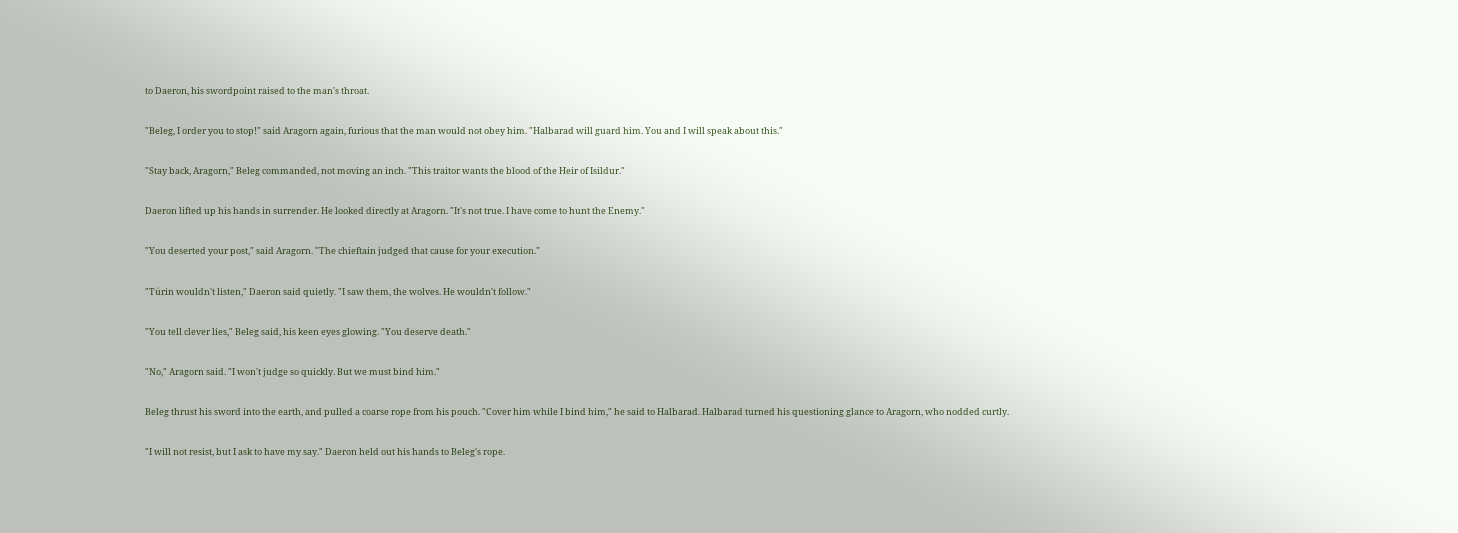to Daeron, his swordpoint raised to the man's throat.

"Beleg, I order you to stop!" said Aragorn again, furious that the man would not obey him. "Halbarad will guard him. You and I will speak about this."

"Stay back, Aragorn," Beleg commanded, not moving an inch. "This traitor wants the blood of the Heir of Isildur."

Daeron lifted up his hands in surrender. He looked directly at Aragorn. "It's not true. I have come to hunt the Enemy."

"You deserted your post," said Aragorn. "The chieftain judged that cause for your execution."

"Túrin wouldn't listen," Daeron said quietly. "I saw them, the wolves. He wouldn't follow."

"You tell clever lies," Beleg said, his keen eyes glowing. "You deserve death."

"No," Aragorn said. "I won't judge so quickly. But we must bind him."

Beleg thrust his sword into the earth, and pulled a coarse rope from his pouch. "Cover him while I bind him," he said to Halbarad. Halbarad turned his questioning glance to Aragorn, who nodded curtly.

"I will not resist, but I ask to have my say." Daeron held out his hands to Beleg's rope.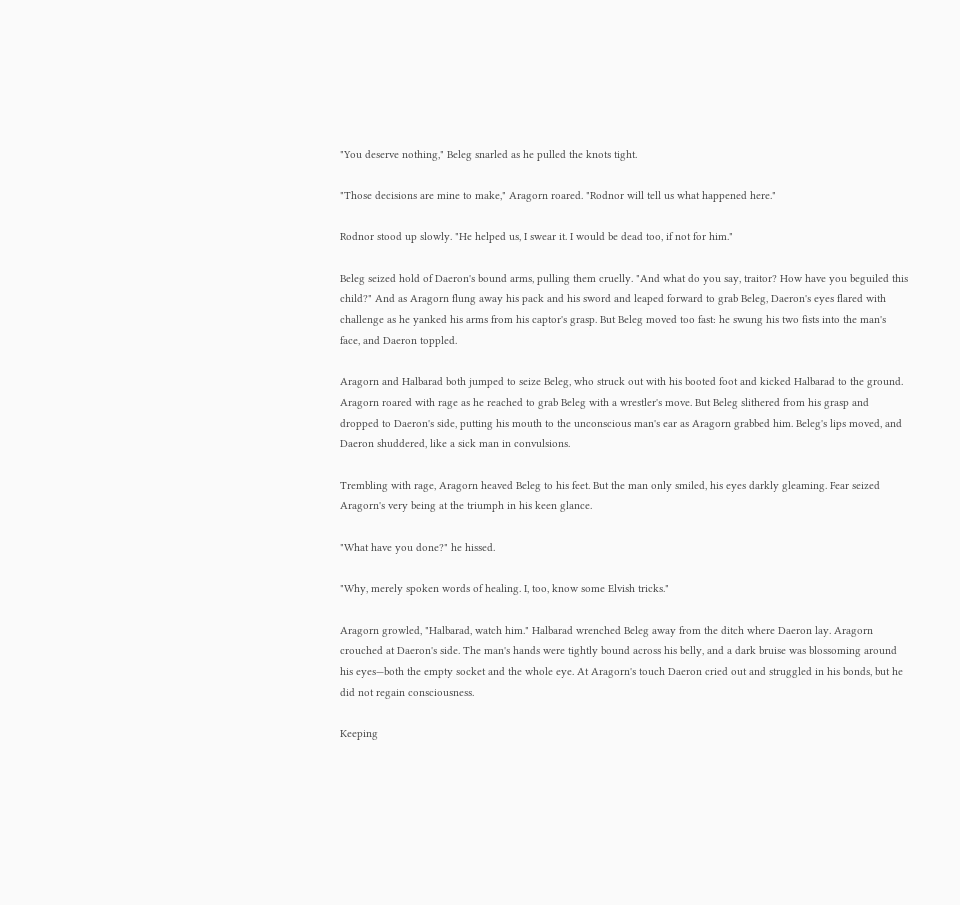"You deserve nothing," Beleg snarled as he pulled the knots tight.

"Those decisions are mine to make," Aragorn roared. "Rodnor will tell us what happened here."

Rodnor stood up slowly. "He helped us, I swear it. I would be dead too, if not for him."

Beleg seized hold of Daeron's bound arms, pulling them cruelly. "And what do you say, traitor? How have you beguiled this child?" And as Aragorn flung away his pack and his sword and leaped forward to grab Beleg, Daeron's eyes flared with challenge as he yanked his arms from his captor's grasp. But Beleg moved too fast: he swung his two fists into the man's face, and Daeron toppled.

Aragorn and Halbarad both jumped to seize Beleg, who struck out with his booted foot and kicked Halbarad to the ground. Aragorn roared with rage as he reached to grab Beleg with a wrestler's move. But Beleg slithered from his grasp and dropped to Daeron's side, putting his mouth to the unconscious man's ear as Aragorn grabbed him. Beleg's lips moved, and Daeron shuddered, like a sick man in convulsions.

Trembling with rage, Aragorn heaved Beleg to his feet. But the man only smiled, his eyes darkly gleaming. Fear seized Aragorn's very being at the triumph in his keen glance.

"What have you done?" he hissed.

"Why, merely spoken words of healing. I, too, know some Elvish tricks."

Aragorn growled, "Halbarad, watch him." Halbarad wrenched Beleg away from the ditch where Daeron lay. Aragorn crouched at Daeron's side. The man's hands were tightly bound across his belly, and a dark bruise was blossoming around his eyes—both the empty socket and the whole eye. At Aragorn's touch Daeron cried out and struggled in his bonds, but he did not regain consciousness.

Keeping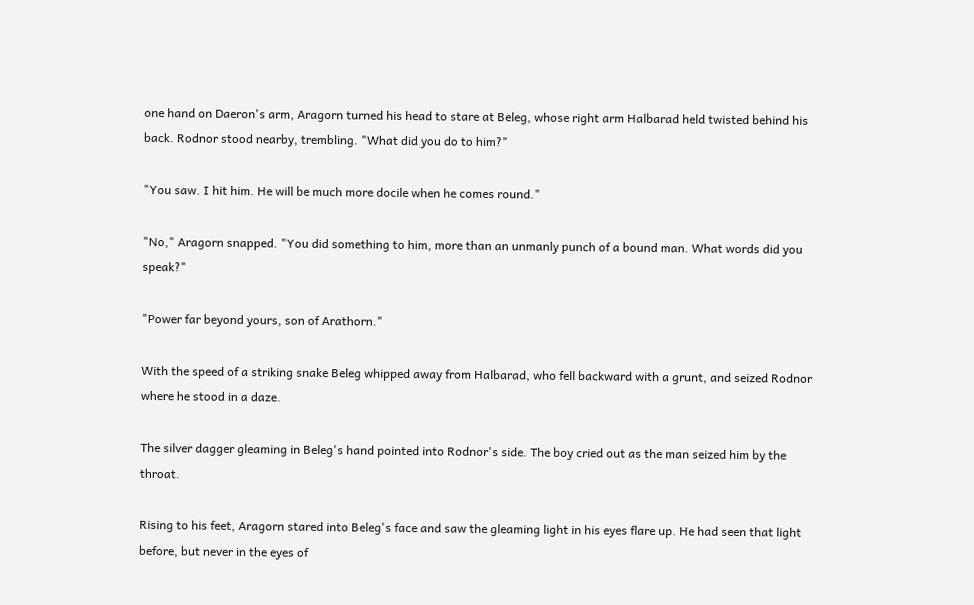one hand on Daeron's arm, Aragorn turned his head to stare at Beleg, whose right arm Halbarad held twisted behind his back. Rodnor stood nearby, trembling. "What did you do to him?"

"You saw. I hit him. He will be much more docile when he comes round."

"No," Aragorn snapped. "You did something to him, more than an unmanly punch of a bound man. What words did you speak?"

"Power far beyond yours, son of Arathorn."

With the speed of a striking snake Beleg whipped away from Halbarad, who fell backward with a grunt, and seized Rodnor where he stood in a daze.

The silver dagger gleaming in Beleg's hand pointed into Rodnor's side. The boy cried out as the man seized him by the throat.

Rising to his feet, Aragorn stared into Beleg's face and saw the gleaming light in his eyes flare up. He had seen that light before, but never in the eyes of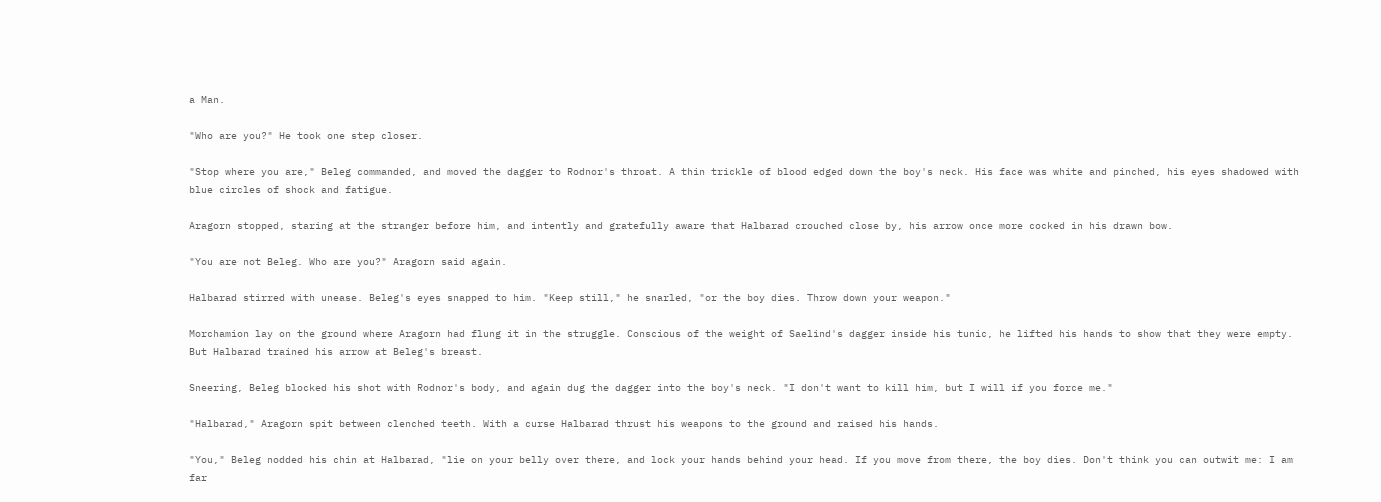a Man.

"Who are you?" He took one step closer.

"Stop where you are," Beleg commanded, and moved the dagger to Rodnor's throat. A thin trickle of blood edged down the boy's neck. His face was white and pinched, his eyes shadowed with blue circles of shock and fatigue.

Aragorn stopped, staring at the stranger before him, and intently and gratefully aware that Halbarad crouched close by, his arrow once more cocked in his drawn bow.

"You are not Beleg. Who are you?" Aragorn said again.

Halbarad stirred with unease. Beleg's eyes snapped to him. "Keep still," he snarled, "or the boy dies. Throw down your weapon."

Morchamion lay on the ground where Aragorn had flung it in the struggle. Conscious of the weight of Saelind's dagger inside his tunic, he lifted his hands to show that they were empty. But Halbarad trained his arrow at Beleg's breast.

Sneering, Beleg blocked his shot with Rodnor's body, and again dug the dagger into the boy's neck. "I don't want to kill him, but I will if you force me."

"Halbarad," Aragorn spit between clenched teeth. With a curse Halbarad thrust his weapons to the ground and raised his hands.

"You," Beleg nodded his chin at Halbarad, "lie on your belly over there, and lock your hands behind your head. If you move from there, the boy dies. Don't think you can outwit me: I am far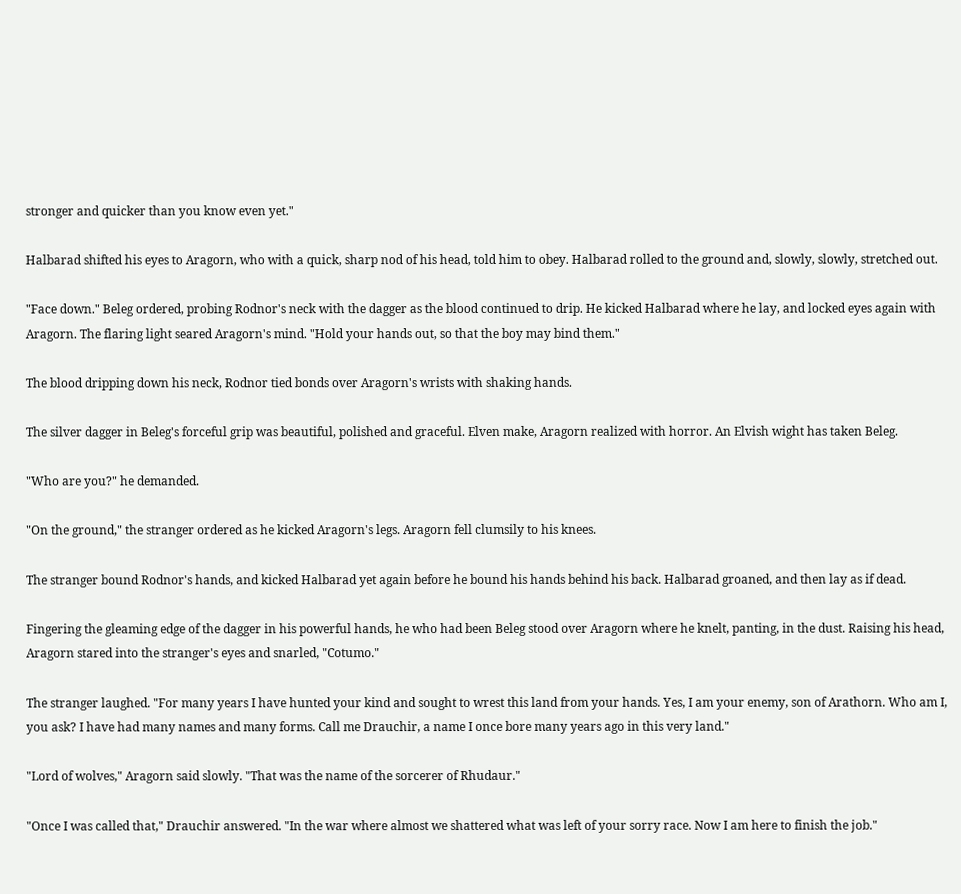stronger and quicker than you know even yet."

Halbarad shifted his eyes to Aragorn, who with a quick, sharp nod of his head, told him to obey. Halbarad rolled to the ground and, slowly, slowly, stretched out.

"Face down." Beleg ordered, probing Rodnor's neck with the dagger as the blood continued to drip. He kicked Halbarad where he lay, and locked eyes again with Aragorn. The flaring light seared Aragorn's mind. "Hold your hands out, so that the boy may bind them."

The blood dripping down his neck, Rodnor tied bonds over Aragorn's wrists with shaking hands.

The silver dagger in Beleg's forceful grip was beautiful, polished and graceful. Elven make, Aragorn realized with horror. An Elvish wight has taken Beleg.

"Who are you?" he demanded.

"On the ground," the stranger ordered as he kicked Aragorn's legs. Aragorn fell clumsily to his knees.

The stranger bound Rodnor's hands, and kicked Halbarad yet again before he bound his hands behind his back. Halbarad groaned, and then lay as if dead.

Fingering the gleaming edge of the dagger in his powerful hands, he who had been Beleg stood over Aragorn where he knelt, panting, in the dust. Raising his head, Aragorn stared into the stranger's eyes and snarled, "Cotumo."

The stranger laughed. "For many years I have hunted your kind and sought to wrest this land from your hands. Yes, I am your enemy, son of Arathorn. Who am I, you ask? I have had many names and many forms. Call me Drauchir, a name I once bore many years ago in this very land."

"Lord of wolves," Aragorn said slowly. "That was the name of the sorcerer of Rhudaur."

"Once I was called that," Drauchir answered. "In the war where almost we shattered what was left of your sorry race. Now I am here to finish the job."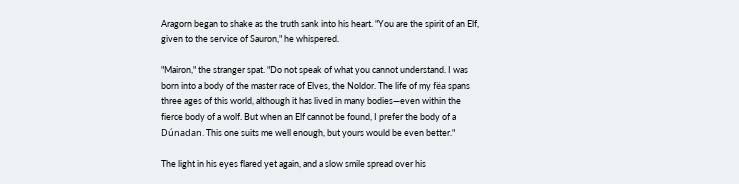Aragorn began to shake as the truth sank into his heart. "You are the spirit of an Elf, given to the service of Sauron," he whispered.

"Mairon," the stranger spat. "Do not speak of what you cannot understand. I was born into a body of the master race of Elves, the Noldor. The life of my fëa spans three ages of this world, although it has lived in many bodies—even within the fierce body of a wolf. But when an Elf cannot be found, I prefer the body of a Dúnadan. This one suits me well enough, but yours would be even better."

The light in his eyes flared yet again, and a slow smile spread over his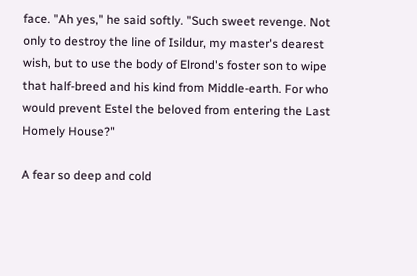face. "Ah yes," he said softly. "Such sweet revenge. Not only to destroy the line of Isildur, my master's dearest wish, but to use the body of Elrond's foster son to wipe that half-breed and his kind from Middle-earth. For who would prevent Estel the beloved from entering the Last Homely House?"

A fear so deep and cold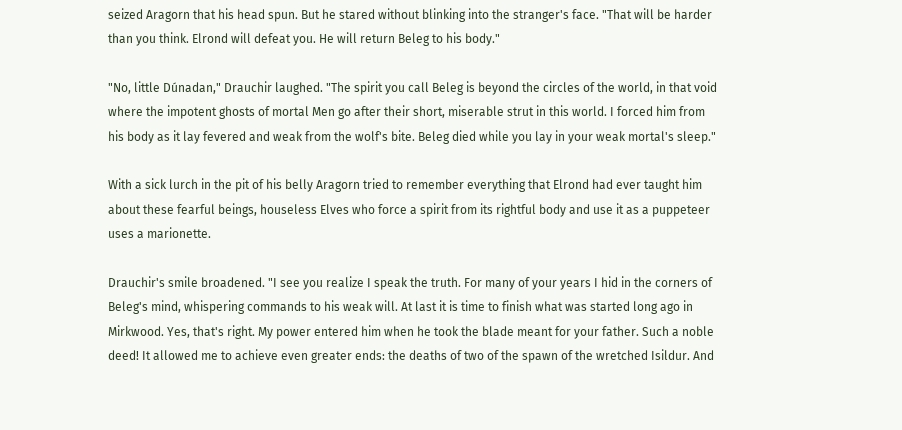seized Aragorn that his head spun. But he stared without blinking into the stranger's face. "That will be harder than you think. Elrond will defeat you. He will return Beleg to his body."

"No, little Dúnadan," Drauchir laughed. "The spirit you call Beleg is beyond the circles of the world, in that void where the impotent ghosts of mortal Men go after their short, miserable strut in this world. I forced him from his body as it lay fevered and weak from the wolf's bite. Beleg died while you lay in your weak mortal's sleep."

With a sick lurch in the pit of his belly Aragorn tried to remember everything that Elrond had ever taught him about these fearful beings, houseless Elves who force a spirit from its rightful body and use it as a puppeteer uses a marionette.

Drauchir's smile broadened. "I see you realize I speak the truth. For many of your years I hid in the corners of Beleg's mind, whispering commands to his weak will. At last it is time to finish what was started long ago in Mirkwood. Yes, that's right. My power entered him when he took the blade meant for your father. Such a noble deed! It allowed me to achieve even greater ends: the deaths of two of the spawn of the wretched Isildur. And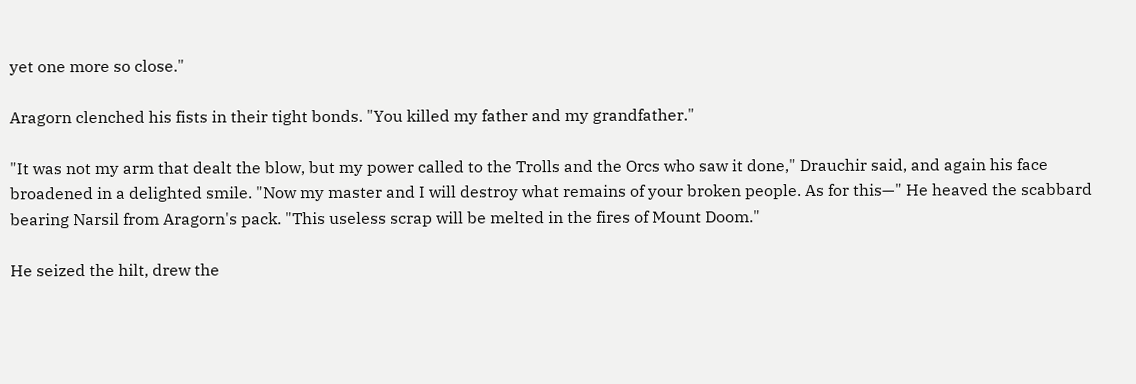yet one more so close."

Aragorn clenched his fists in their tight bonds. "You killed my father and my grandfather."

"It was not my arm that dealt the blow, but my power called to the Trolls and the Orcs who saw it done," Drauchir said, and again his face broadened in a delighted smile. "Now my master and I will destroy what remains of your broken people. As for this—" He heaved the scabbard bearing Narsil from Aragorn's pack. "This useless scrap will be melted in the fires of Mount Doom."

He seized the hilt, drew the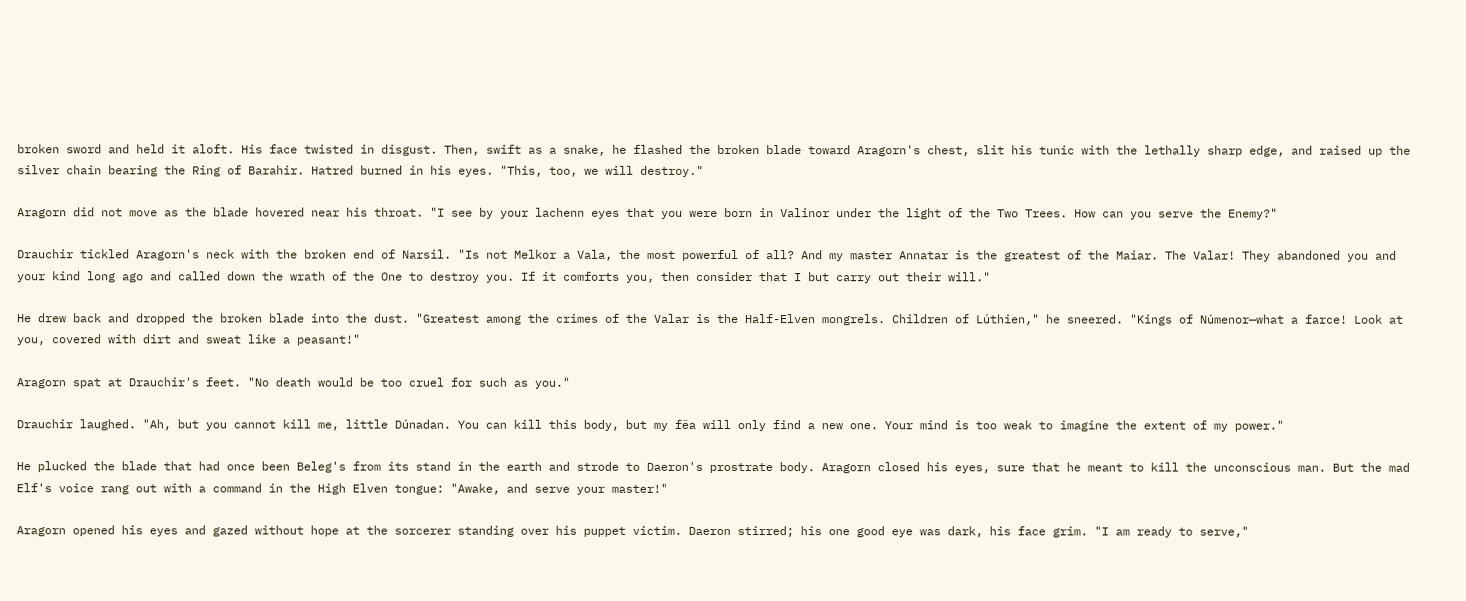broken sword and held it aloft. His face twisted in disgust. Then, swift as a snake, he flashed the broken blade toward Aragorn's chest, slit his tunic with the lethally sharp edge, and raised up the silver chain bearing the Ring of Barahir. Hatred burned in his eyes. "This, too, we will destroy."

Aragorn did not move as the blade hovered near his throat. "I see by your lachenn eyes that you were born in Valinor under the light of the Two Trees. How can you serve the Enemy?"

Drauchir tickled Aragorn's neck with the broken end of Narsil. "Is not Melkor a Vala, the most powerful of all? And my master Annatar is the greatest of the Maiar. The Valar! They abandoned you and your kind long ago and called down the wrath of the One to destroy you. If it comforts you, then consider that I but carry out their will."

He drew back and dropped the broken blade into the dust. "Greatest among the crimes of the Valar is the Half-Elven mongrels. Children of Lúthien," he sneered. "Kings of Númenor—what a farce! Look at you, covered with dirt and sweat like a peasant!"

Aragorn spat at Drauchir's feet. "No death would be too cruel for such as you."

Drauchir laughed. "Ah, but you cannot kill me, little Dúnadan. You can kill this body, but my fëa will only find a new one. Your mind is too weak to imagine the extent of my power."

He plucked the blade that had once been Beleg's from its stand in the earth and strode to Daeron's prostrate body. Aragorn closed his eyes, sure that he meant to kill the unconscious man. But the mad Elf's voice rang out with a command in the High Elven tongue: "Awake, and serve your master!"

Aragorn opened his eyes and gazed without hope at the sorcerer standing over his puppet victim. Daeron stirred; his one good eye was dark, his face grim. "I am ready to serve,"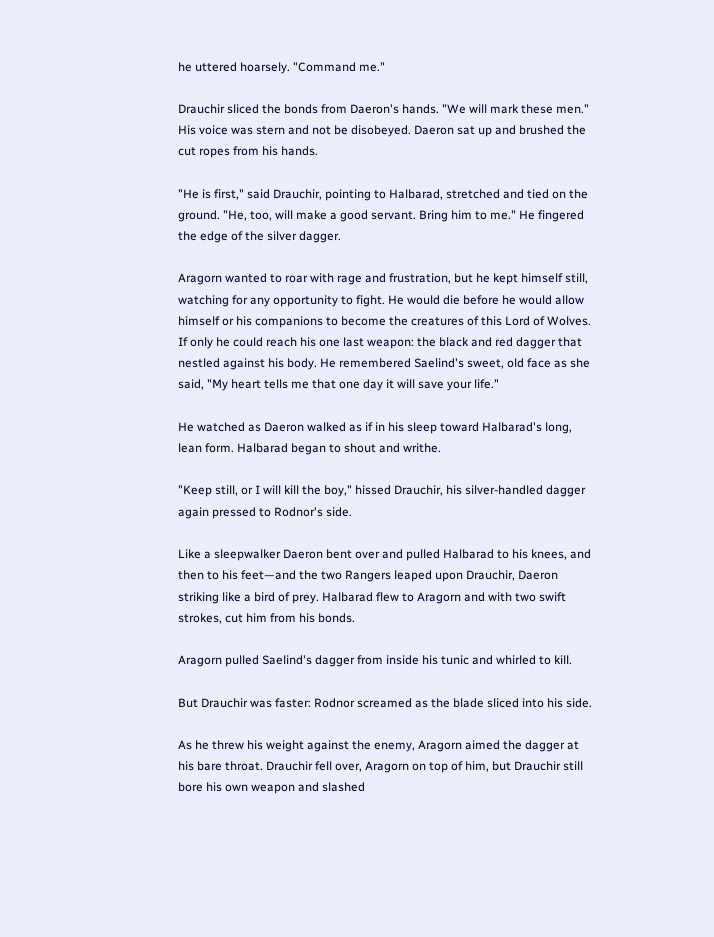he uttered hoarsely. "Command me."

Drauchir sliced the bonds from Daeron's hands. "We will mark these men." His voice was stern and not be disobeyed. Daeron sat up and brushed the cut ropes from his hands.

"He is first," said Drauchir, pointing to Halbarad, stretched and tied on the ground. "He, too, will make a good servant. Bring him to me." He fingered the edge of the silver dagger.

Aragorn wanted to roar with rage and frustration, but he kept himself still, watching for any opportunity to fight. He would die before he would allow himself or his companions to become the creatures of this Lord of Wolves. If only he could reach his one last weapon: the black and red dagger that nestled against his body. He remembered Saelind's sweet, old face as she said, "My heart tells me that one day it will save your life."

He watched as Daeron walked as if in his sleep toward Halbarad's long, lean form. Halbarad began to shout and writhe.

"Keep still, or I will kill the boy," hissed Drauchir, his silver-handled dagger again pressed to Rodnor's side.

Like a sleepwalker Daeron bent over and pulled Halbarad to his knees, and then to his feet—and the two Rangers leaped upon Drauchir, Daeron striking like a bird of prey. Halbarad flew to Aragorn and with two swift strokes, cut him from his bonds.

Aragorn pulled Saelind's dagger from inside his tunic and whirled to kill.

But Drauchir was faster: Rodnor screamed as the blade sliced into his side.

As he threw his weight against the enemy, Aragorn aimed the dagger at his bare throat. Drauchir fell over, Aragorn on top of him, but Drauchir still bore his own weapon and slashed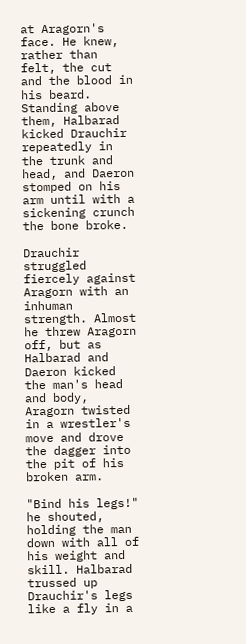at Aragorn's face. He knew, rather than felt, the cut and the blood in his beard. Standing above them, Halbarad kicked Drauchir repeatedly in the trunk and head, and Daeron stomped on his arm until with a sickening crunch the bone broke.

Drauchir struggled fiercely against Aragorn with an inhuman strength. Almost he threw Aragorn off, but as Halbarad and Daeron kicked the man's head and body, Aragorn twisted in a wrestler's move and drove the dagger into the pit of his broken arm.

"Bind his legs!" he shouted, holding the man down with all of his weight and skill. Halbarad trussed up Drauchir's legs like a fly in a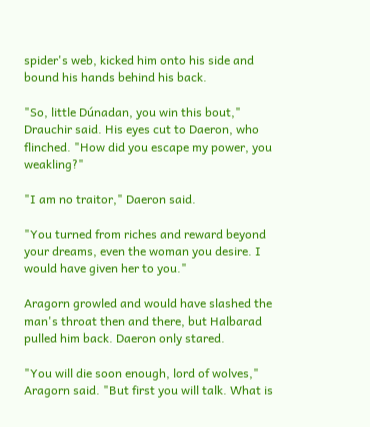spider's web, kicked him onto his side and bound his hands behind his back.

"So, little Dúnadan, you win this bout," Drauchir said. His eyes cut to Daeron, who flinched. "How did you escape my power, you weakling?"

"I am no traitor," Daeron said.

"You turned from riches and reward beyond your dreams, even the woman you desire. I would have given her to you."

Aragorn growled and would have slashed the man's throat then and there, but Halbarad pulled him back. Daeron only stared.

"You will die soon enough, lord of wolves," Aragorn said. "But first you will talk. What is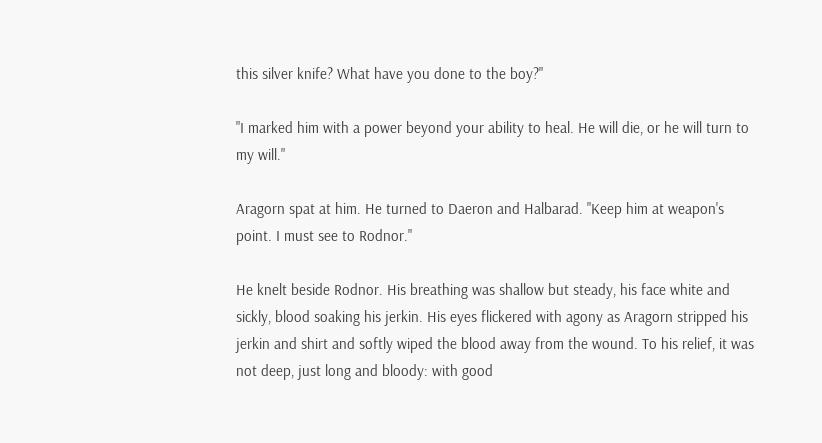this silver knife? What have you done to the boy?"

"I marked him with a power beyond your ability to heal. He will die, or he will turn to my will."

Aragorn spat at him. He turned to Daeron and Halbarad. "Keep him at weapon's point. I must see to Rodnor."

He knelt beside Rodnor. His breathing was shallow but steady, his face white and sickly, blood soaking his jerkin. His eyes flickered with agony as Aragorn stripped his jerkin and shirt and softly wiped the blood away from the wound. To his relief, it was not deep, just long and bloody: with good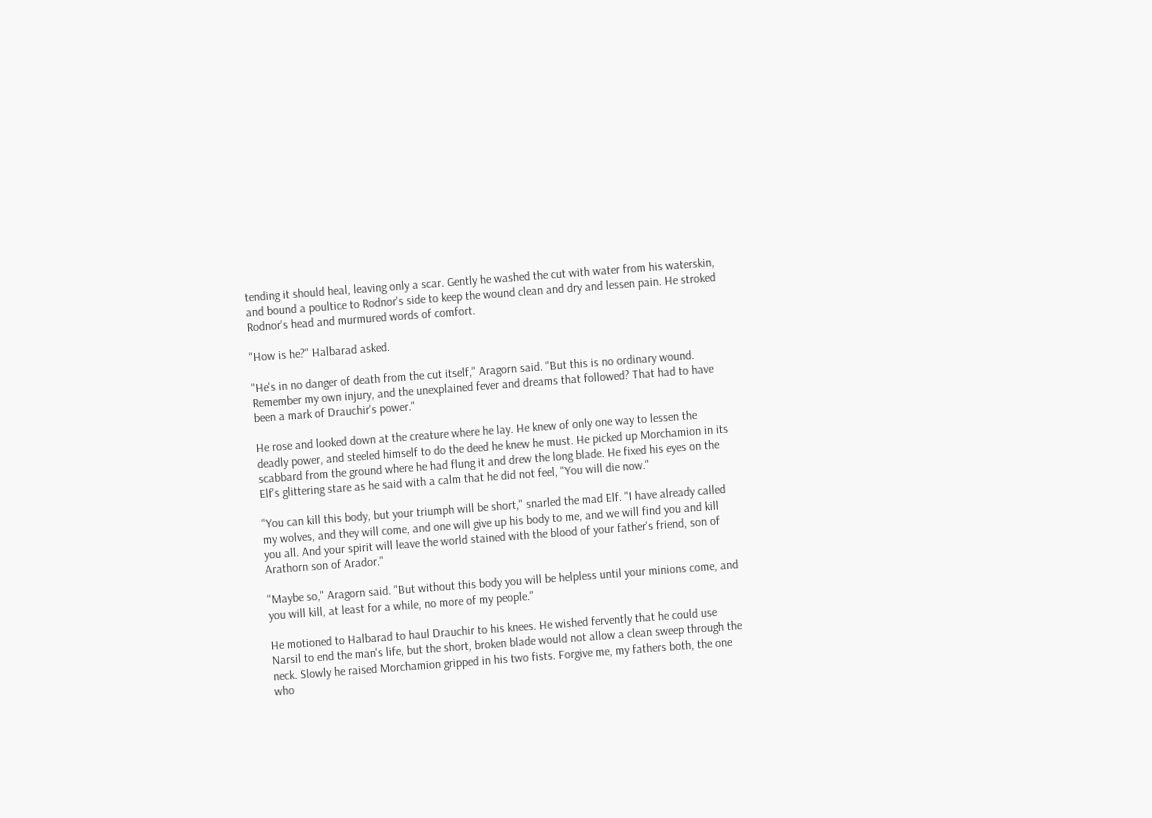tending it should heal, leaving only a scar. Gently he washed the cut with water from his waterskin, and bound a poultice to Rodnor's side to keep the wound clean and dry and lessen pain. He stroked Rodnor's head and murmured words of comfort.

"How is he?" Halbarad asked.

"He's in no danger of death from the cut itself," Aragorn said. "But this is no ordinary wound. Remember my own injury, and the unexplained fever and dreams that followed? That had to have been a mark of Drauchir's power."

He rose and looked down at the creature where he lay. He knew of only one way to lessen the deadly power, and steeled himself to do the deed he knew he must. He picked up Morchamion in its scabbard from the ground where he had flung it and drew the long blade. He fixed his eyes on the Elf's glittering stare as he said with a calm that he did not feel, "You will die now."

"You can kill this body, but your triumph will be short," snarled the mad Elf. "I have already called my wolves, and they will come, and one will give up his body to me, and we will find you and kill you all. And your spirit will leave the world stained with the blood of your father's friend, son of Arathorn son of Arador."

"Maybe so," Aragorn said. "But without this body you will be helpless until your minions come, and you will kill, at least for a while, no more of my people."

He motioned to Halbarad to haul Drauchir to his knees. He wished fervently that he could use Narsil to end the man's life, but the short, broken blade would not allow a clean sweep through the neck. Slowly he raised Morchamion gripped in his two fists. Forgive me, my fathers both, the one who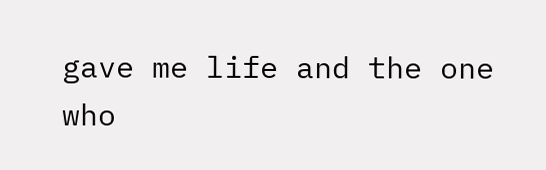gave me life and the one who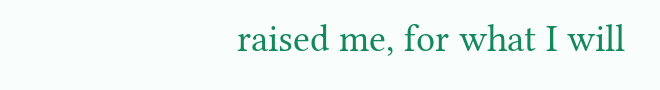raised me, for what I will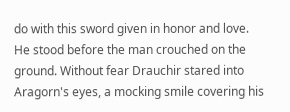do with this sword given in honor and love. He stood before the man crouched on the ground. Without fear Drauchir stared into Aragorn's eyes, a mocking smile covering his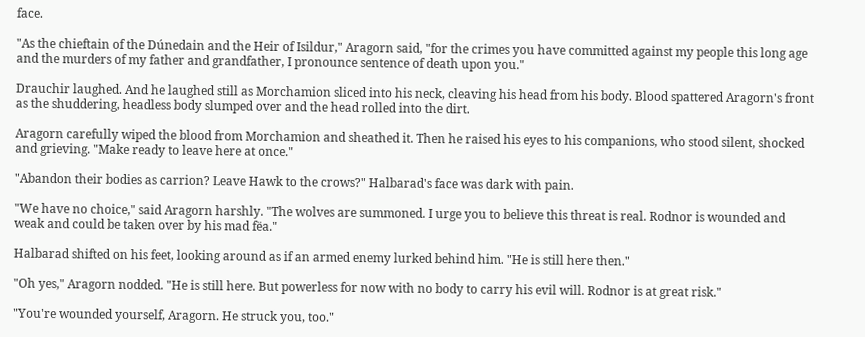face.

"As the chieftain of the Dúnedain and the Heir of Isildur," Aragorn said, "for the crimes you have committed against my people this long age and the murders of my father and grandfather, I pronounce sentence of death upon you."

Drauchir laughed. And he laughed still as Morchamion sliced into his neck, cleaving his head from his body. Blood spattered Aragorn's front as the shuddering, headless body slumped over and the head rolled into the dirt.

Aragorn carefully wiped the blood from Morchamion and sheathed it. Then he raised his eyes to his companions, who stood silent, shocked and grieving. "Make ready to leave here at once."

"Abandon their bodies as carrion? Leave Hawk to the crows?" Halbarad's face was dark with pain.

"We have no choice," said Aragorn harshly. "The wolves are summoned. I urge you to believe this threat is real. Rodnor is wounded and weak and could be taken over by his mad fëa."

Halbarad shifted on his feet, looking around as if an armed enemy lurked behind him. "He is still here then."

"Oh yes," Aragorn nodded. "He is still here. But powerless for now with no body to carry his evil will. Rodnor is at great risk."

"You're wounded yourself, Aragorn. He struck you, too."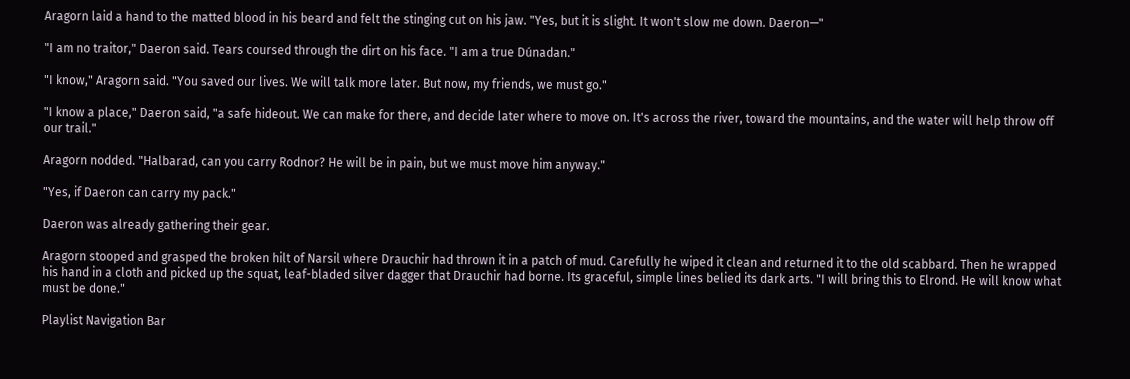Aragorn laid a hand to the matted blood in his beard and felt the stinging cut on his jaw. "Yes, but it is slight. It won't slow me down. Daeron—"

"I am no traitor," Daeron said. Tears coursed through the dirt on his face. "I am a true Dúnadan."

"I know," Aragorn said. "You saved our lives. We will talk more later. But now, my friends, we must go."

"I know a place," Daeron said, "a safe hideout. We can make for there, and decide later where to move on. It's across the river, toward the mountains, and the water will help throw off our trail."

Aragorn nodded. "Halbarad, can you carry Rodnor? He will be in pain, but we must move him anyway."

"Yes, if Daeron can carry my pack."

Daeron was already gathering their gear.

Aragorn stooped and grasped the broken hilt of Narsil where Drauchir had thrown it in a patch of mud. Carefully he wiped it clean and returned it to the old scabbard. Then he wrapped his hand in a cloth and picked up the squat, leaf-bladed silver dagger that Drauchir had borne. Its graceful, simple lines belied its dark arts. "I will bring this to Elrond. He will know what must be done."

Playlist Navigation Bar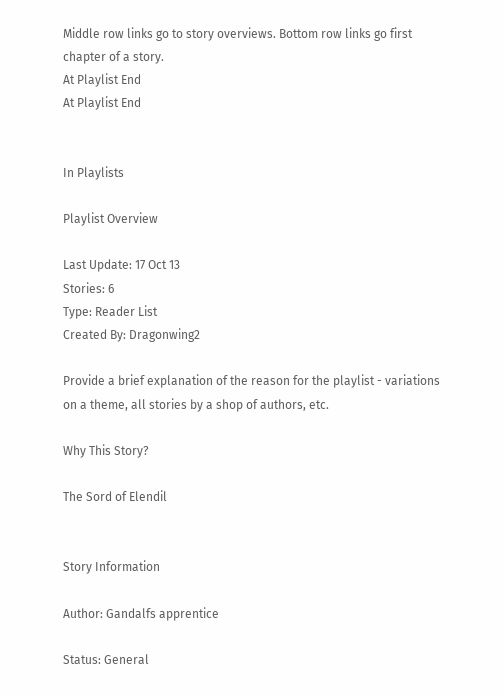Middle row links go to story overviews. Bottom row links go first chapter of a story.
At Playlist End
At Playlist End


In Playlists

Playlist Overview

Last Update: 17 Oct 13
Stories: 6
Type: Reader List
Created By: Dragonwing2

Provide a brief explanation of the reason for the playlist - variations on a theme, all stories by a shop of authors, etc.

Why This Story?

The Sord of Elendil


Story Information

Author: Gandalfs apprentice

Status: General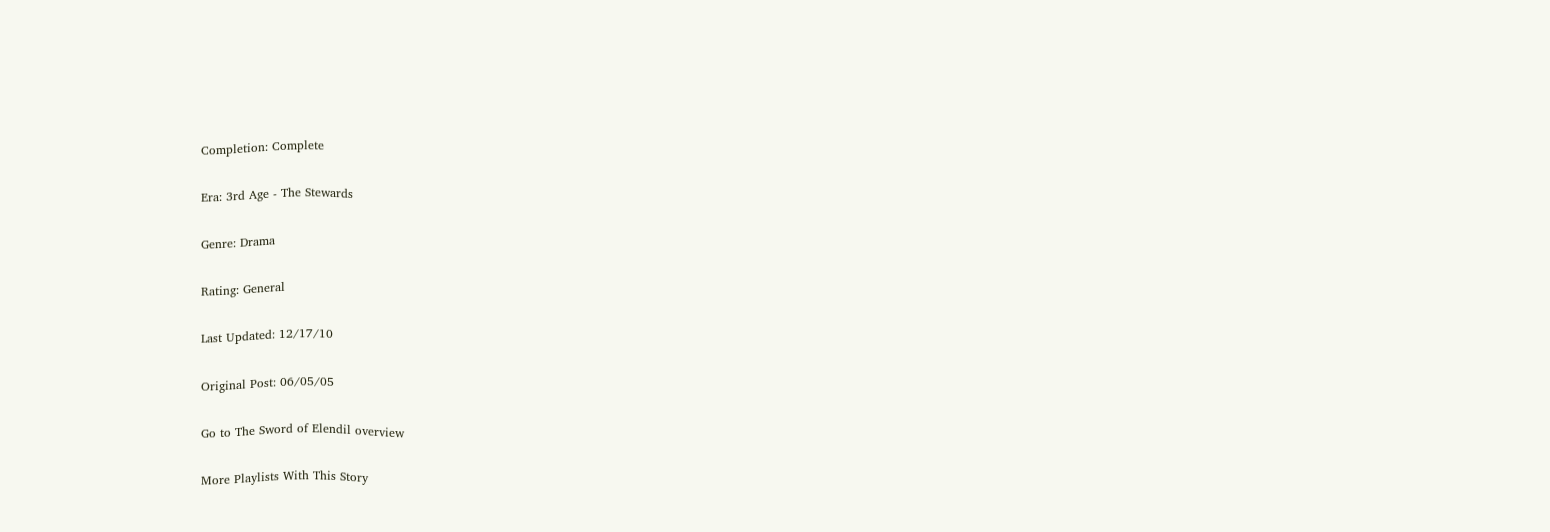Completion: Complete

Era: 3rd Age - The Stewards

Genre: Drama

Rating: General

Last Updated: 12/17/10

Original Post: 06/05/05

Go to The Sword of Elendil overview

More Playlists With This Story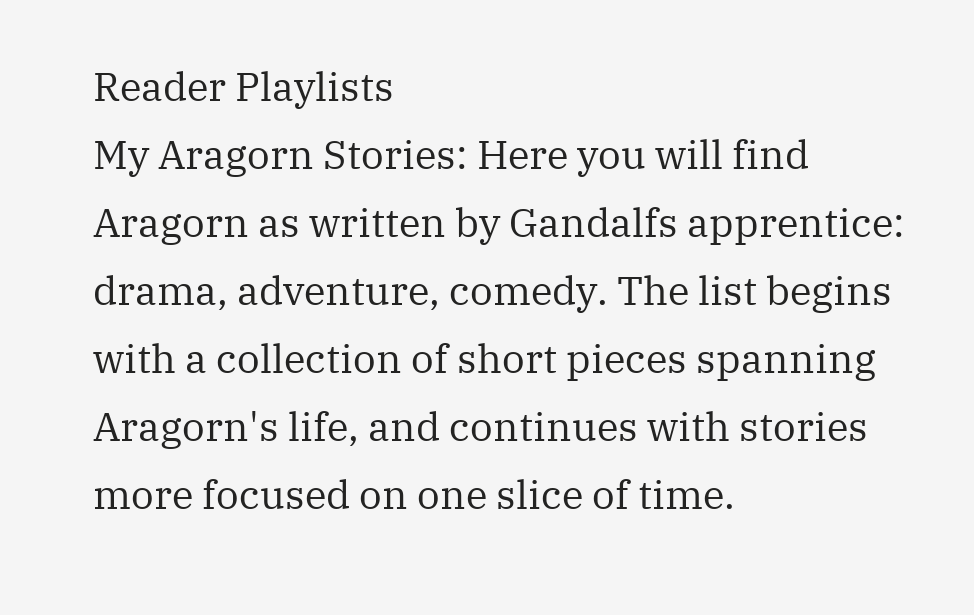Reader Playlists
My Aragorn Stories: Here you will find Aragorn as written by Gandalfs apprentice: drama, adventure, comedy. The list begins with a collection of short pieces spanning Aragorn's life, and continues with stories more focused on one slice of time.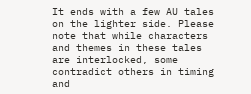It ends with a few AU tales on the lighter side. Please note that while characters and themes in these tales are interlocked, some contradict others in timing and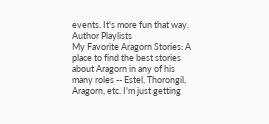events. It's more fun that way.
Author Playlists
My Favorite Aragorn Stories: A place to find the best stories about Aragorn in any of his many roles -- Estel, Thorongil, Aragorn, etc. I'm just getting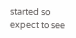started so expect to see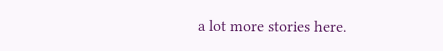a lot more stories here.